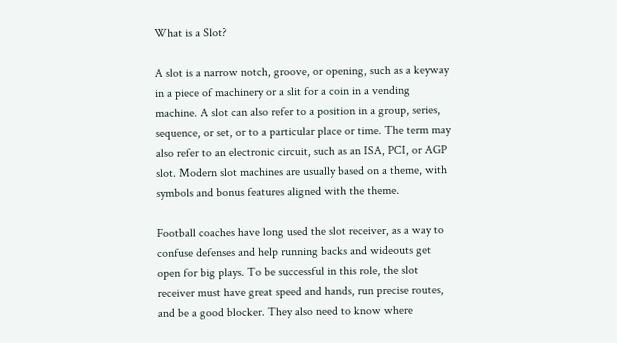What is a Slot?

A slot is a narrow notch, groove, or opening, such as a keyway in a piece of machinery or a slit for a coin in a vending machine. A slot can also refer to a position in a group, series, sequence, or set, or to a particular place or time. The term may also refer to an electronic circuit, such as an ISA, PCI, or AGP slot. Modern slot machines are usually based on a theme, with symbols and bonus features aligned with the theme.

Football coaches have long used the slot receiver, as a way to confuse defenses and help running backs and wideouts get open for big plays. To be successful in this role, the slot receiver must have great speed and hands, run precise routes, and be a good blocker. They also need to know where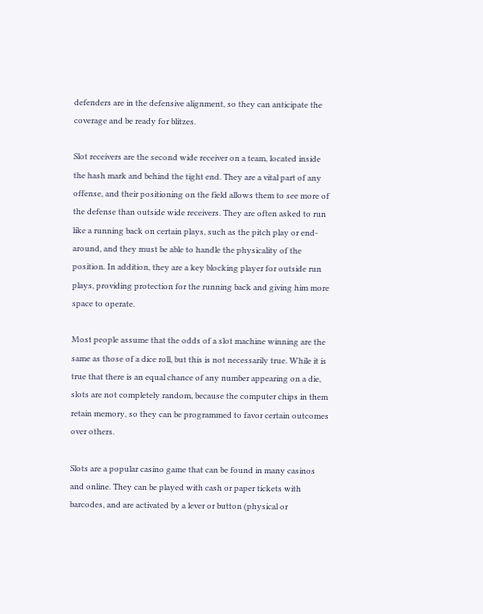defenders are in the defensive alignment, so they can anticipate the coverage and be ready for blitzes.

Slot receivers are the second wide receiver on a team, located inside the hash mark and behind the tight end. They are a vital part of any offense, and their positioning on the field allows them to see more of the defense than outside wide receivers. They are often asked to run like a running back on certain plays, such as the pitch play or end-around, and they must be able to handle the physicality of the position. In addition, they are a key blocking player for outside run plays, providing protection for the running back and giving him more space to operate.

Most people assume that the odds of a slot machine winning are the same as those of a dice roll, but this is not necessarily true. While it is true that there is an equal chance of any number appearing on a die, slots are not completely random, because the computer chips in them retain memory, so they can be programmed to favor certain outcomes over others.

Slots are a popular casino game that can be found in many casinos and online. They can be played with cash or paper tickets with barcodes, and are activated by a lever or button (physical or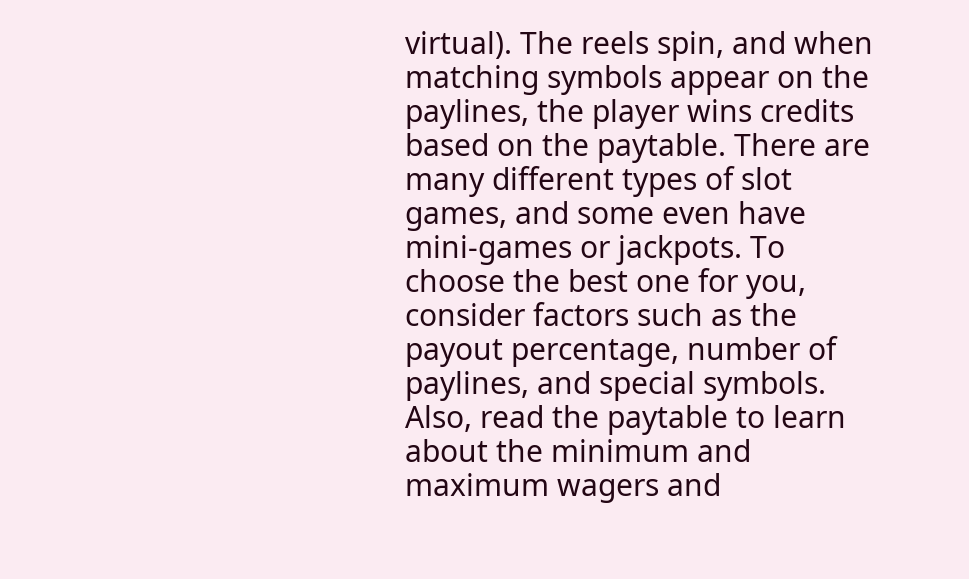virtual). The reels spin, and when matching symbols appear on the paylines, the player wins credits based on the paytable. There are many different types of slot games, and some even have mini-games or jackpots. To choose the best one for you, consider factors such as the payout percentage, number of paylines, and special symbols. Also, read the paytable to learn about the minimum and maximum wagers and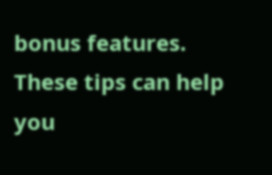bonus features. These tips can help you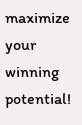maximize your winning potential!